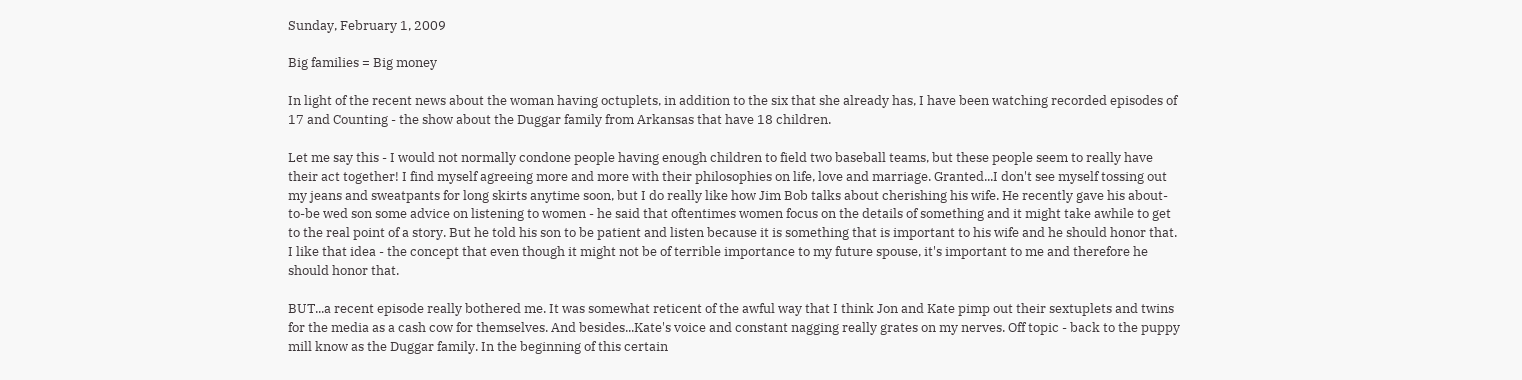Sunday, February 1, 2009

Big families = Big money

In light of the recent news about the woman having octuplets, in addition to the six that she already has, I have been watching recorded episodes of 17 and Counting - the show about the Duggar family from Arkansas that have 18 children.

Let me say this - I would not normally condone people having enough children to field two baseball teams, but these people seem to really have their act together! I find myself agreeing more and more with their philosophies on life, love and marriage. Granted...I don't see myself tossing out my jeans and sweatpants for long skirts anytime soon, but I do really like how Jim Bob talks about cherishing his wife. He recently gave his about-to-be wed son some advice on listening to women - he said that oftentimes women focus on the details of something and it might take awhile to get to the real point of a story. But he told his son to be patient and listen because it is something that is important to his wife and he should honor that. I like that idea - the concept that even though it might not be of terrible importance to my future spouse, it's important to me and therefore he should honor that.

BUT...a recent episode really bothered me. It was somewhat reticent of the awful way that I think Jon and Kate pimp out their sextuplets and twins for the media as a cash cow for themselves. And besides...Kate's voice and constant nagging really grates on my nerves. Off topic - back to the puppy mill know as the Duggar family. In the beginning of this certain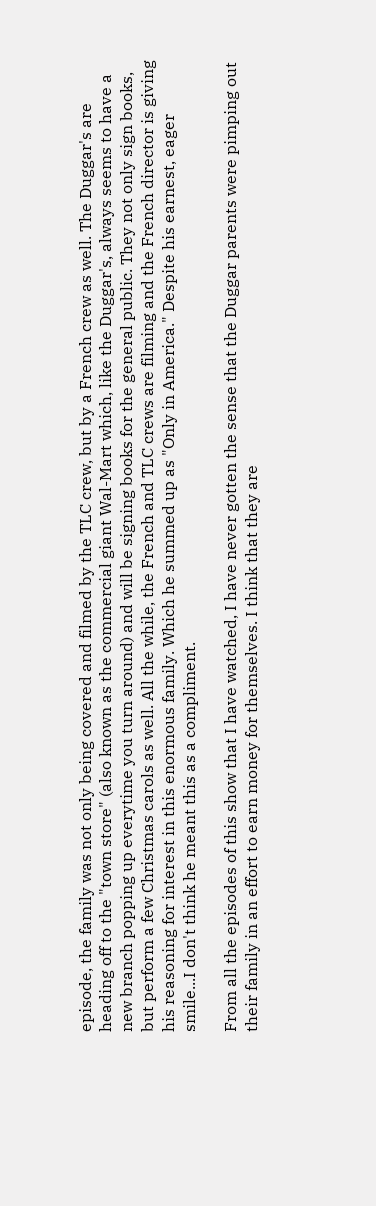episode, the family was not only being covered and filmed by the TLC crew, but by a French crew as well. The Duggar's are heading off to the "town store" (also known as the commercial giant Wal-Mart which, like the Duggar's, always seems to have a new branch popping up everytime you turn around) and will be signing books for the general public. They not only sign books, but perform a few Christmas carols as well. All the while, the French and TLC crews are filming and the French director is giving his reasoning for interest in this enormous family. Which he summed up as "Only in America." Despite his earnest, eager smile...I don't think he meant this as a compliment.

From all the episodes of this show that I have watched, I have never gotten the sense that the Duggar parents were pimping out their family in an effort to earn money for themselves. I think that they are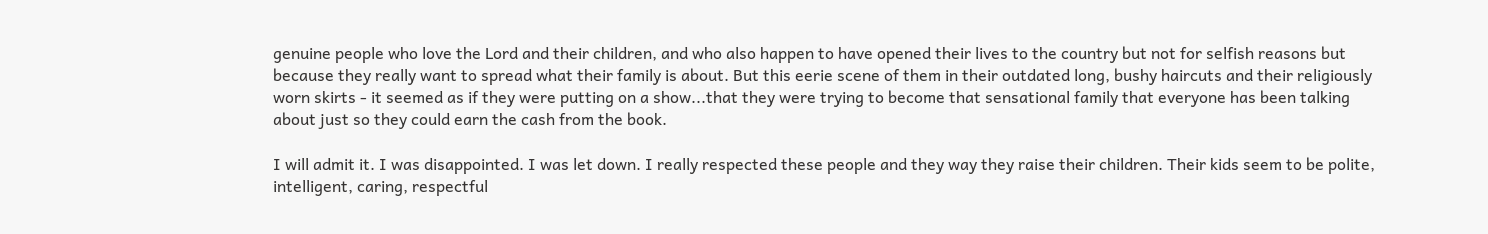genuine people who love the Lord and their children, and who also happen to have opened their lives to the country but not for selfish reasons but because they really want to spread what their family is about. But this eerie scene of them in their outdated long, bushy haircuts and their religiously worn skirts - it seemed as if they were putting on a show...that they were trying to become that sensational family that everyone has been talking about just so they could earn the cash from the book.

I will admit it. I was disappointed. I was let down. I really respected these people and they way they raise their children. Their kids seem to be polite, intelligent, caring, respectful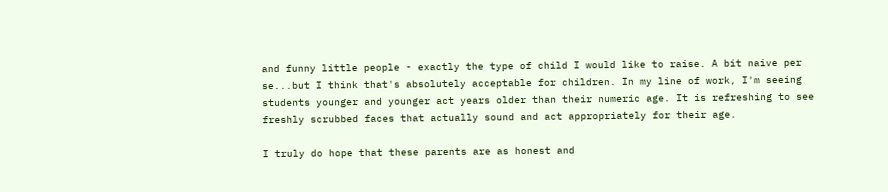and funny little people - exactly the type of child I would like to raise. A bit naive per se...but I think that's absolutely acceptable for children. In my line of work, I'm seeing students younger and younger act years older than their numeric age. It is refreshing to see freshly scrubbed faces that actually sound and act appropriately for their age.

I truly do hope that these parents are as honest and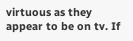virtuous as they appear to be on tv. If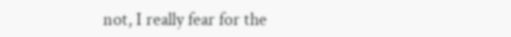not, I really fear for the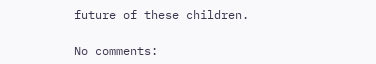future of these children.

No comments: